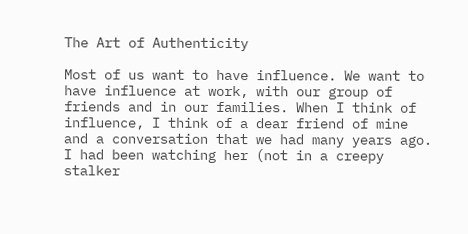The Art of Authenticity

Most of us want to have influence. We want to have influence at work, with our group of friends and in our families. When I think of influence, I think of a dear friend of mine and a conversation that we had many years ago. I had been watching her (not in a creepy stalker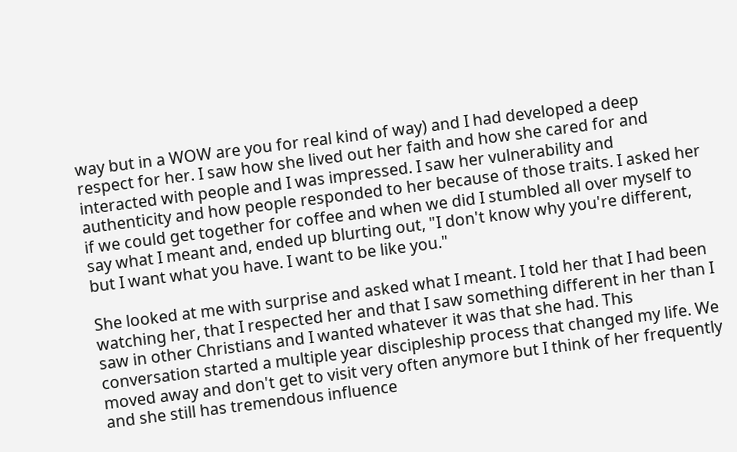way but in a WOW are you for real kind of way) and I had developed a deep respect for her. I saw how she lived out her faith and how she cared for and interacted with people and I was impressed. I saw her vulnerability and authenticity and how people responded to her because of those traits. I asked her if we could get together for coffee and when we did I stumbled all over myself to say what I meant and, ended up blurting out, "I don't know why you're different, but I want what you have. I want to be like you."

She looked at me with surprise and asked what I meant. I told her that I had been watching her, that I respected her and that I saw something different in her than I saw in other Christians and I wanted whatever it was that she had. This conversation started a multiple year discipleship process that changed my life. We moved away and don't get to visit very often anymore but I think of her frequently and she still has tremendous influence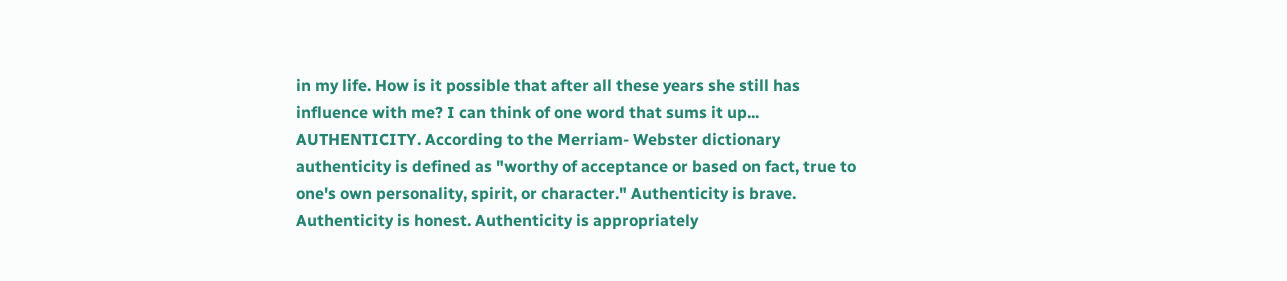in my life. How is it possible that after all these years she still has influence with me? I can think of one word that sums it up... AUTHENTICITY. According to the Merriam- Webster dictionary authenticity is defined as "worthy of acceptance or based on fact, true to one's own personality, spirit, or character." Authenticity is brave. Authenticity is honest. Authenticity is appropriately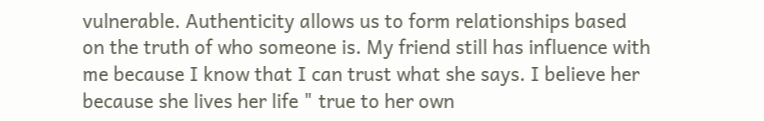vulnerable. Authenticity allows us to form relationships based on the truth of who someone is. My friend still has influence with me because I know that I can trust what she says. I believe her because she lives her life " true to her own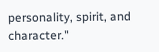personality, spirit, and character."